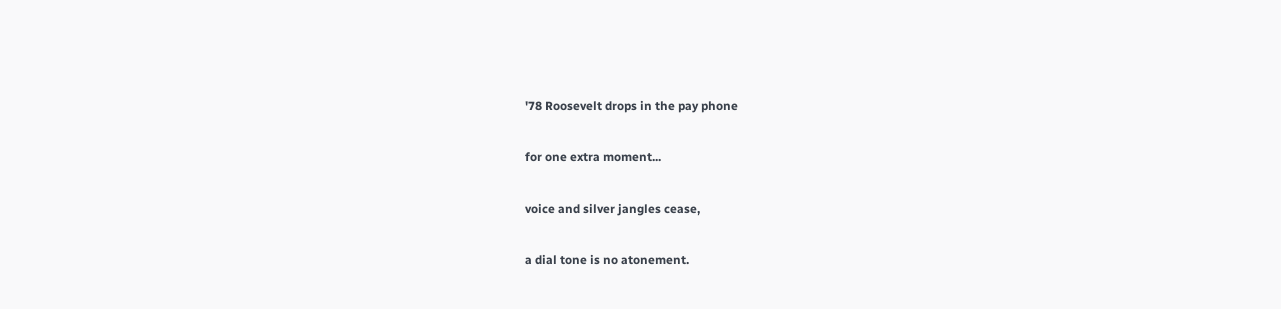'78 Roosevelt drops in the pay phone

for one extra moment...

voice and silver jangles cease,

a dial tone is no atonement.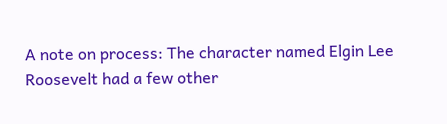A note on process: The character named Elgin Lee Roosevelt had a few other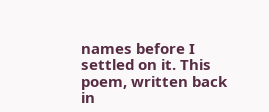names before I settled on it. This poem, written back in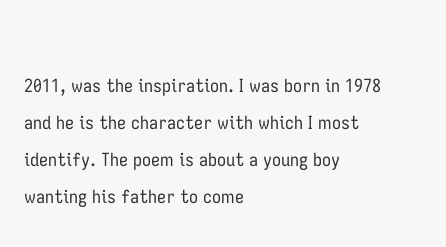2011, was the inspiration. I was born in 1978 and he is the character with which I most identify. The poem is about a young boy wanting his father to come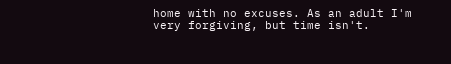home with no excuses. As an adult I'm very forgiving, but time isn't.